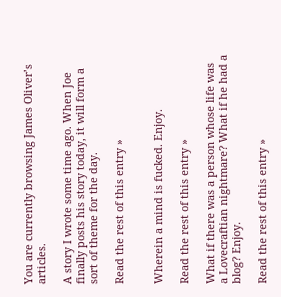You are currently browsing James Oliver’s articles.

A story I wrote some time ago. When Joe finally posts his story today, it will form a sort of theme for the day.

Read the rest of this entry »


Wherein a mind is fucked. Enjoy.

Read the rest of this entry »

What if there was a person whose life was a Lovecraftian nightmare? What if he had a blog? Enjoy.

Read the rest of this entry »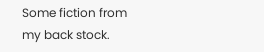Some fiction from my back stock.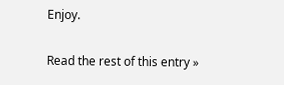Enjoy.

Read the rest of this entry »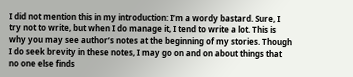I did not mention this in my introduction: I’m a wordy bastard. Sure, I try not to write, but when I do manage it, I tend to write a lot. This is why you may see author’s notes at the beginning of my stories. Though I do seek brevity in these notes, I may go on and on about things that no one else finds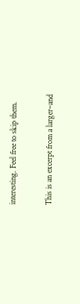interesting. Feel free to skip them.

This is an excerpt from a larger–and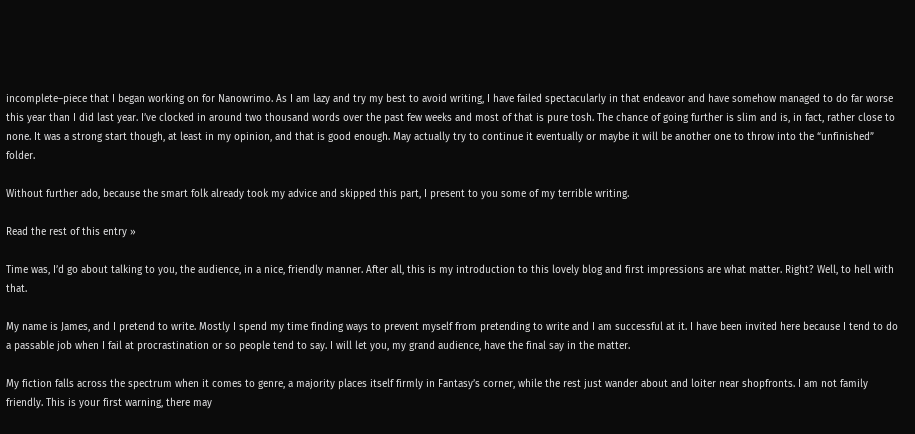incomplete–piece that I began working on for Nanowrimo. As I am lazy and try my best to avoid writing, I have failed spectacularly in that endeavor and have somehow managed to do far worse this year than I did last year. I’ve clocked in around two thousand words over the past few weeks and most of that is pure tosh. The chance of going further is slim and is, in fact, rather close to none. It was a strong start though, at least in my opinion, and that is good enough. May actually try to continue it eventually or maybe it will be another one to throw into the “unfinished” folder.

Without further ado, because the smart folk already took my advice and skipped this part, I present to you some of my terrible writing.

Read the rest of this entry »

Time was, I’d go about talking to you, the audience, in a nice, friendly manner. After all, this is my introduction to this lovely blog and first impressions are what matter. Right? Well, to hell with that.

My name is James, and I pretend to write. Mostly I spend my time finding ways to prevent myself from pretending to write and I am successful at it. I have been invited here because I tend to do a passable job when I fail at procrastination or so people tend to say. I will let you, my grand audience, have the final say in the matter.

My fiction falls across the spectrum when it comes to genre, a majority places itself firmly in Fantasy’s corner, while the rest just wander about and loiter near shopfronts. I am not family friendly. This is your first warning, there may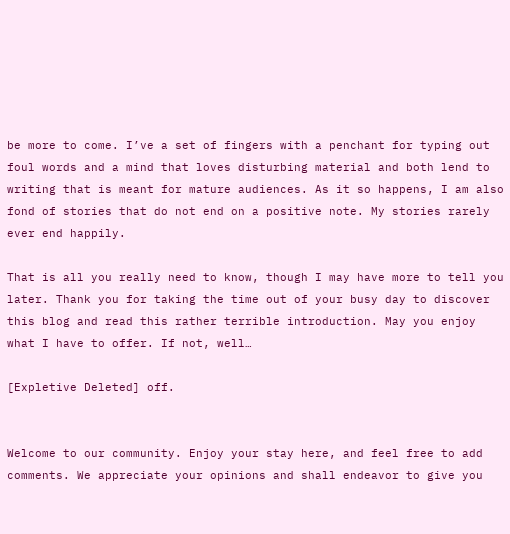be more to come. I’ve a set of fingers with a penchant for typing out foul words and a mind that loves disturbing material and both lend to writing that is meant for mature audiences. As it so happens, I am also fond of stories that do not end on a positive note. My stories rarely ever end happily.

That is all you really need to know, though I may have more to tell you later. Thank you for taking the time out of your busy day to discover this blog and read this rather terrible introduction. May you enjoy what I have to offer. If not, well…

[Expletive Deleted] off.


Welcome to our community. Enjoy your stay here, and feel free to add comments. We appreciate your opinions and shall endeavor to give you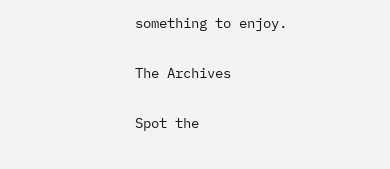something to enjoy.

The Archives

Spot the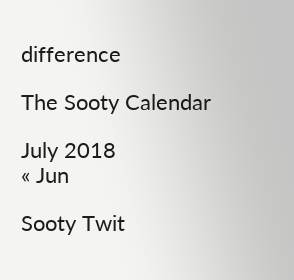difference

The Sooty Calendar

July 2018
« Jun

Sooty Twit